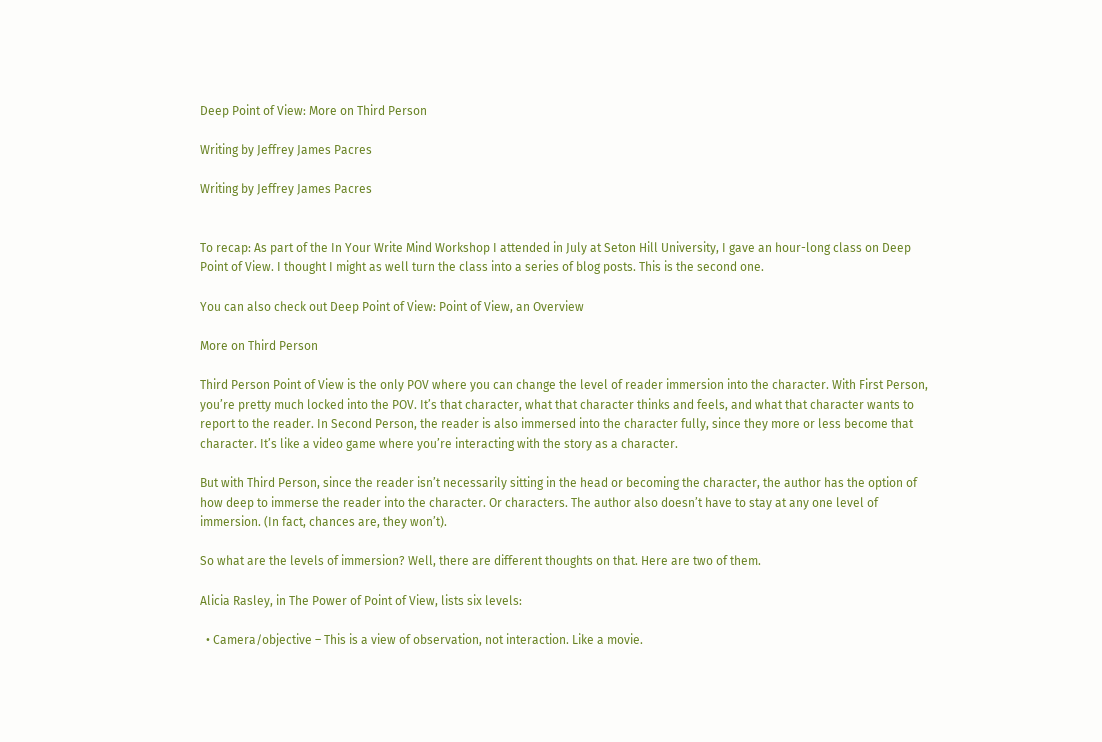Deep Point of View: More on Third Person

Writing by Jeffrey James Pacres

Writing by Jeffrey James Pacres


To recap: As part of the In Your Write Mind Workshop I attended in July at Seton Hill University, I gave an hour-long class on Deep Point of View. I thought I might as well turn the class into a series of blog posts. This is the second one.

You can also check out Deep Point of View: Point of View, an Overview

More on Third Person

Third Person Point of View is the only POV where you can change the level of reader immersion into the character. With First Person, you’re pretty much locked into the POV. It’s that character, what that character thinks and feels, and what that character wants to report to the reader. In Second Person, the reader is also immersed into the character fully, since they more or less become that character. It’s like a video game where you’re interacting with the story as a character.

But with Third Person, since the reader isn’t necessarily sitting in the head or becoming the character, the author has the option of how deep to immerse the reader into the character. Or characters. The author also doesn’t have to stay at any one level of immersion. (In fact, chances are, they won’t).

So what are the levels of immersion? Well, there are different thoughts on that. Here are two of them.

Alicia Rasley, in The Power of Point of View, lists six levels:

  • Camera/objective – This is a view of observation, not interaction. Like a movie.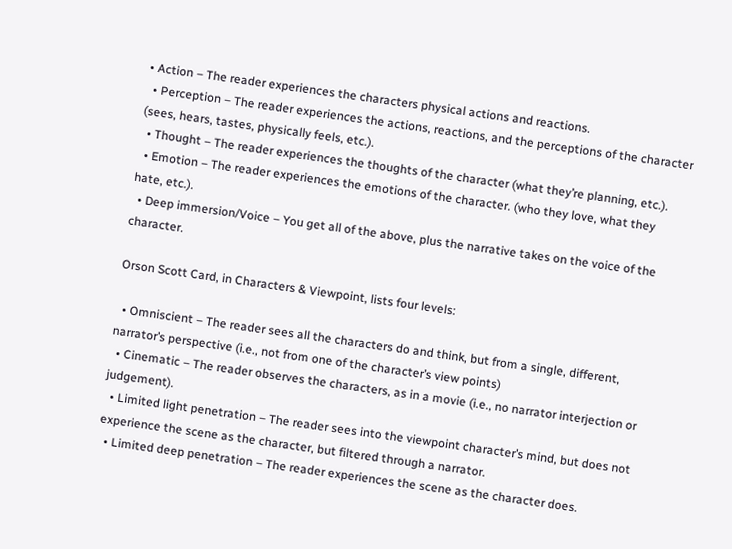• Action – The reader experiences the characters physical actions and reactions.
  • Perception – The reader experiences the actions, reactions, and the perceptions of the character (sees, hears, tastes, physically feels, etc.).
  • Thought – The reader experiences the thoughts of the character (what they’re planning, etc.).
  • Emotion – The reader experiences the emotions of the character. (who they love, what they hate, etc.).
  • Deep immersion/Voice – You get all of the above, plus the narrative takes on the voice of the character.

Orson Scott Card, in Characters & Viewpoint, lists four levels:

  • Omniscient – The reader sees all the characters do and think, but from a single, different, narrator’s perspective (i.e., not from one of the character’s view points)
  • Cinematic – The reader observes the characters, as in a movie (i.e., no narrator interjection or judgement).
  • Limited light penetration – The reader sees into the viewpoint character’s mind, but does not experience the scene as the character, but filtered through a narrator.
  • Limited deep penetration – The reader experiences the scene as the character does.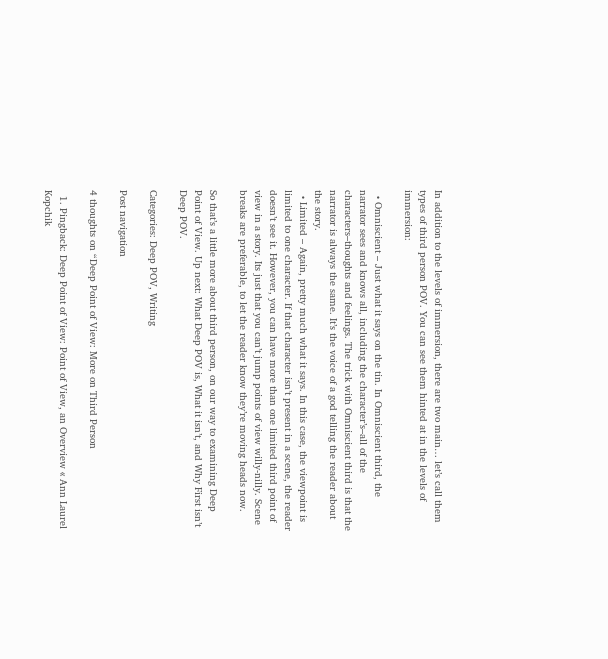In addition to the levels of immersion, there are two main… let’s call them types of third person POV. You can see them hinted at in the levels of immersion:

  • Omniscient – Just what it says on the tin. In Omniscient third, the narrator sees and knows all, including the character’s–all of the characters–thoughts and feelings. The trick with Omniscient third is that the narrator is always the same. It’s the voice of a god telling the reader about the story.
  • Limited – Again, pretty much what it says. In this case, the viewpoint is limited to one character. If that character isn’t present in a scene, the reader doesn’t see it. However, you can have more than one limited third point of view in a story. Its just that you can’t jump points of view willy-nilly. Scene breaks are preferable, to let the reader know they’re moving heads now.

So that’s a little more about third person, on our way to examining Deep Point of View. Up next: What Deep POV is, What it isn’t, and Why First isn’t Deep POV.

Categories: Deep POV, Writing

Post navigation

4 thoughts on “Deep Point of View: More on Third Person

  1. Pingback: Deep Point of View: Point of View, an Overview « Ann Laurel Kopchik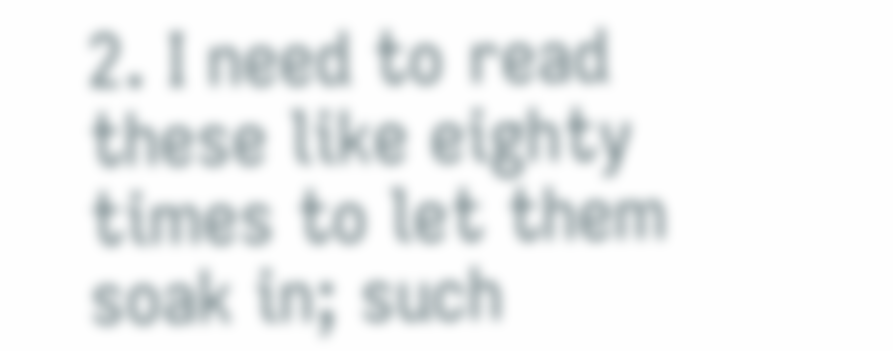2. I need to read these like eighty times to let them soak in; such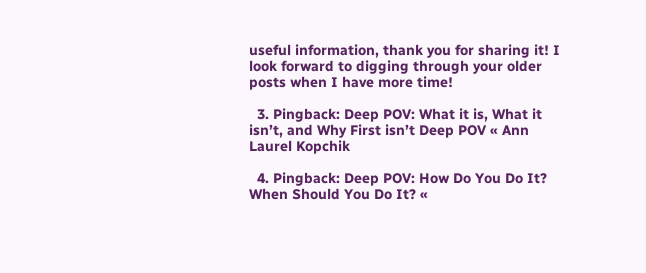useful information, thank you for sharing it! I look forward to digging through your older posts when I have more time!

  3. Pingback: Deep POV: What it is, What it isn’t, and Why First isn’t Deep POV « Ann Laurel Kopchik

  4. Pingback: Deep POV: How Do You Do It? When Should You Do It? «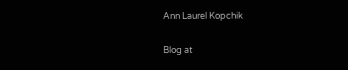Ann Laurel Kopchik

Blog at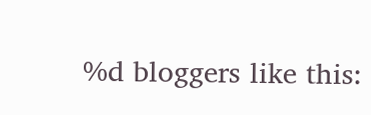%d bloggers like this: